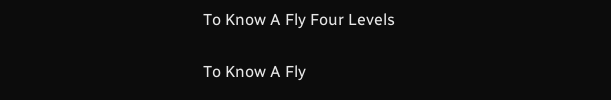To Know A Fly Four Levels

To Know A Fly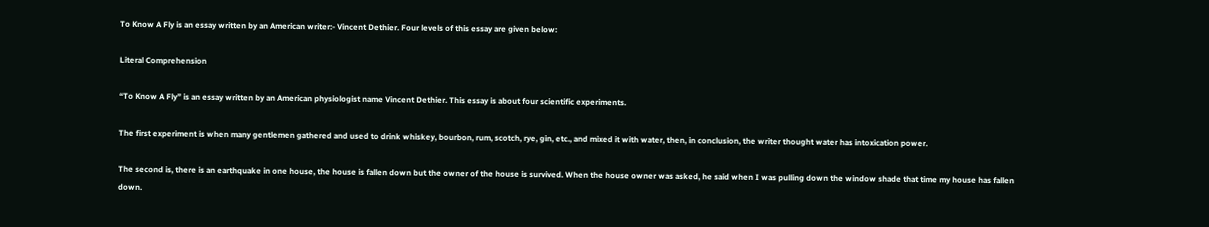To Know A Fly is an essay written by an American writer:- Vincent Dethier. Four levels of this essay are given below:

Literal Comprehension

“To Know A Fly” is an essay written by an American physiologist name Vincent Dethier. This essay is about four scientific experiments.

The first experiment is when many gentlemen gathered and used to drink whiskey, bourbon, rum, scotch, rye, gin, etc., and mixed it with water, then, in conclusion, the writer thought water has intoxication power.

The second is, there is an earthquake in one house, the house is fallen down but the owner of the house is survived. When the house owner was asked, he said when I was pulling down the window shade that time my house has fallen down.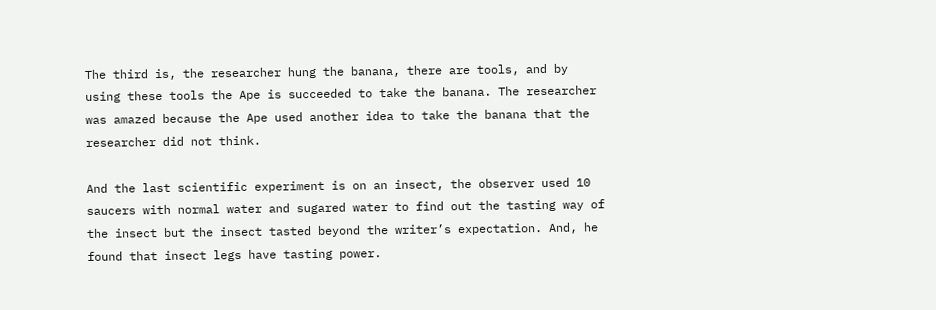The third is, the researcher hung the banana, there are tools, and by using these tools the Ape is succeeded to take the banana. The researcher was amazed because the Ape used another idea to take the banana that the researcher did not think.

And the last scientific experiment is on an insect, the observer used 10 saucers with normal water and sugared water to find out the tasting way of the insect but the insect tasted beyond the writer’s expectation. And, he found that insect legs have tasting power.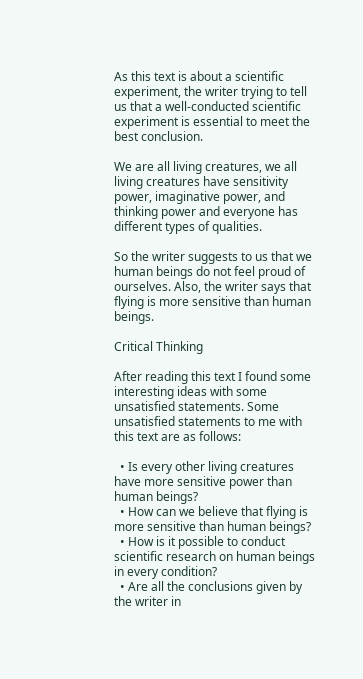As this text is about a scientific experiment, the writer trying to tell us that a well-conducted scientific experiment is essential to meet the best conclusion.

We are all living creatures, we all living creatures have sensitivity power, imaginative power, and thinking power and everyone has different types of qualities.

So the writer suggests to us that we human beings do not feel proud of ourselves. Also, the writer says that flying is more sensitive than human beings.

Critical Thinking

After reading this text I found some interesting ideas with some unsatisfied statements. Some unsatisfied statements to me with this text are as follows:

  • Is every other living creatures have more sensitive power than human beings?
  • How can we believe that flying is more sensitive than human beings?
  • How is it possible to conduct scientific research on human beings in every condition?
  • Are all the conclusions given by the writer in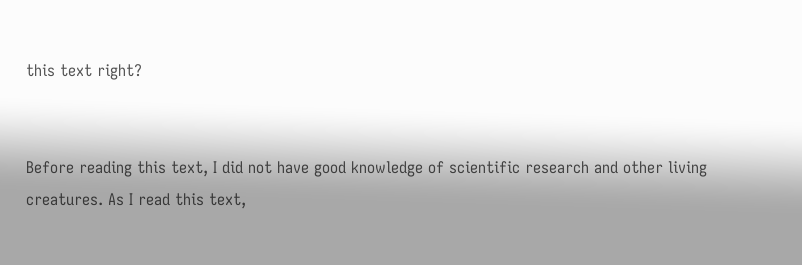this text right?


Before reading this text, I did not have good knowledge of scientific research and other living creatures. As I read this text,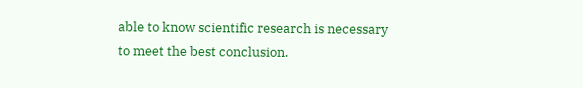able to know scientific research is necessary to meet the best conclusion.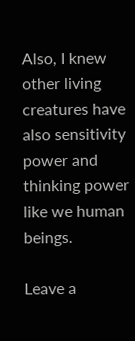Also, I knew other living creatures have also sensitivity power and thinking power like we human beings.

Leave a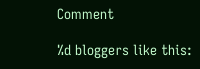Comment

%d bloggers like this: